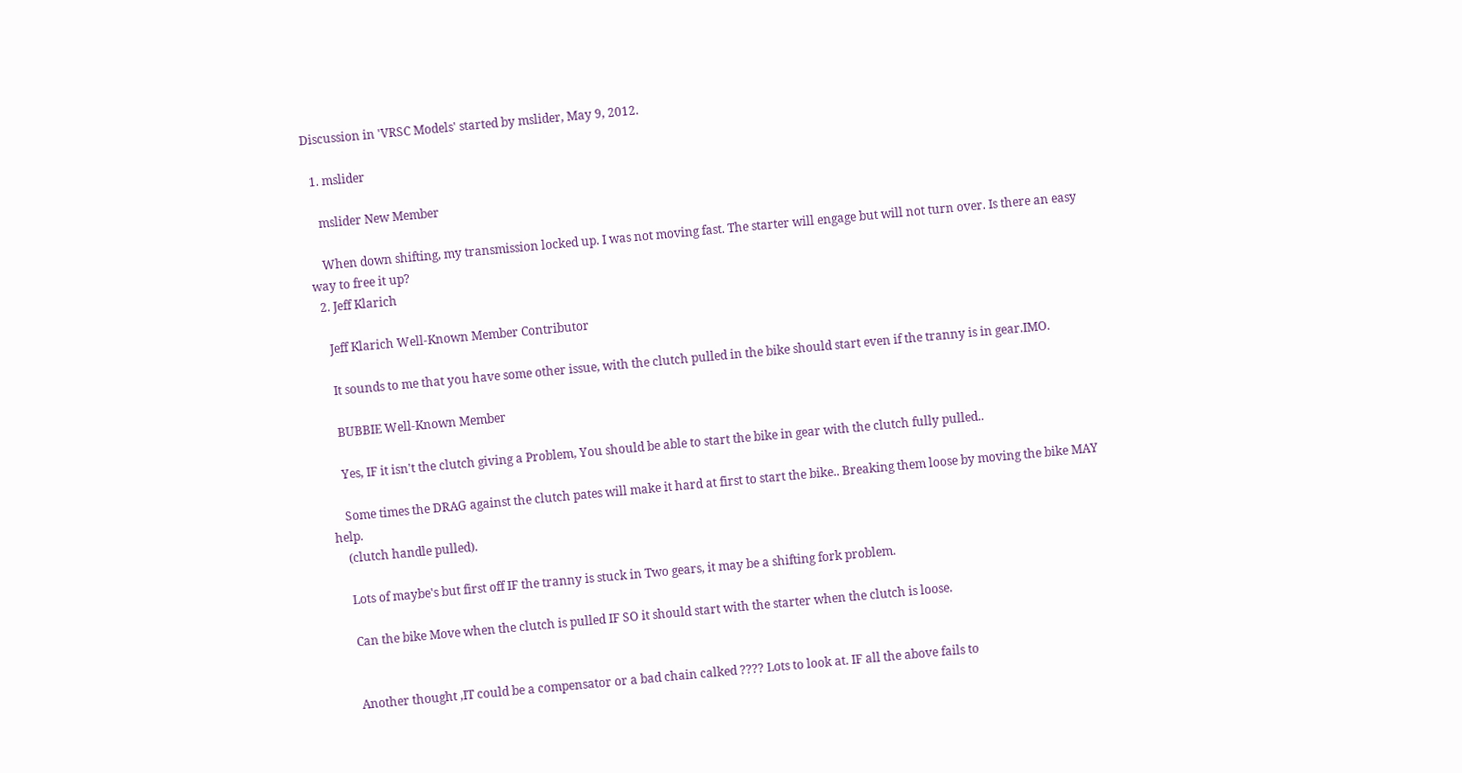Discussion in 'VRSC Models' started by mslider, May 9, 2012.

  1. mslider

    mslider New Member

    When down shifting, my transmission locked up. I was not moving fast. The starter will engage but will not turn over. Is there an easy way to free it up?
  2. Jeff Klarich

    Jeff Klarich Well-Known Member Contributor

    It sounds to me that you have some other issue, with the clutch pulled in the bike should start even if the tranny is in gear.IMO.

    BUBBIE Well-Known Member

    Yes, IF it isn't the clutch giving a Problem, You should be able to start the bike in gear with the clutch fully pulled..

    Some times the DRAG against the clutch pates will make it hard at first to start the bike.. Breaking them loose by moving the bike MAY help.
    (clutch handle pulled).

    Lots of maybe's but first off IF the tranny is stuck in Two gears, it may be a shifting fork problem.

    Can the bike Move when the clutch is pulled IF SO it should start with the starter when the clutch is loose.


    Another thought ,IT could be a compensator or a bad chain calked ???? Lots to look at. IF all the above fails to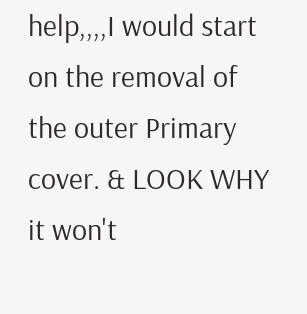help,,,,I would start on the removal of the outer Primary cover. & LOOK WHY it won't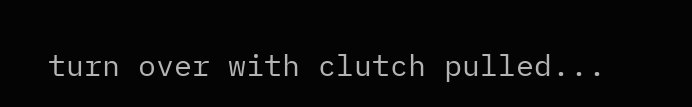turn over with clutch pulled...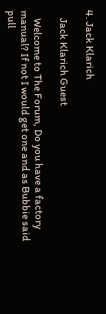4. Jack Klarich

    Jack Klarich Guest

    Welcome to The Forum, Do you have a factory manual? If not I would get one and as Bubbie said pull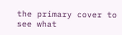the primary cover to see what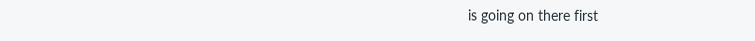is going on there first